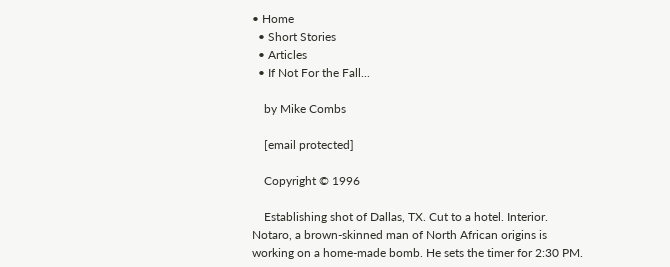• Home
  • Short Stories
  • Articles
  • If Not For the Fall...

    by Mike Combs

    [email protected]

    Copyright © 1996

    Establishing shot of Dallas, TX. Cut to a hotel. Interior. Notaro, a brown-skinned man of North African origins is working on a home-made bomb. He sets the timer for 2:30 PM.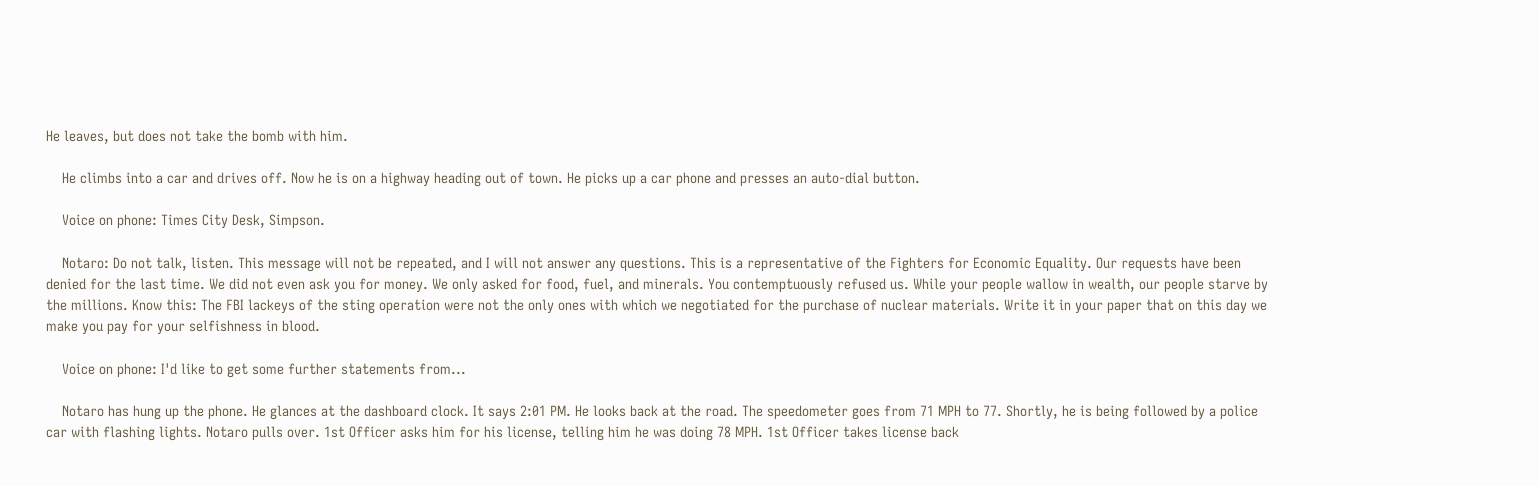He leaves, but does not take the bomb with him.

    He climbs into a car and drives off. Now he is on a highway heading out of town. He picks up a car phone and presses an auto-dial button.

    Voice on phone: Times City Desk, Simpson.

    Notaro: Do not talk, listen. This message will not be repeated, and I will not answer any questions. This is a representative of the Fighters for Economic Equality. Our requests have been denied for the last time. We did not even ask you for money. We only asked for food, fuel, and minerals. You contemptuously refused us. While your people wallow in wealth, our people starve by the millions. Know this: The FBI lackeys of the sting operation were not the only ones with which we negotiated for the purchase of nuclear materials. Write it in your paper that on this day we make you pay for your selfishness in blood.

    Voice on phone: I'd like to get some further statements from...

    Notaro has hung up the phone. He glances at the dashboard clock. It says 2:01 PM. He looks back at the road. The speedometer goes from 71 MPH to 77. Shortly, he is being followed by a police car with flashing lights. Notaro pulls over. 1st Officer asks him for his license, telling him he was doing 78 MPH. 1st Officer takes license back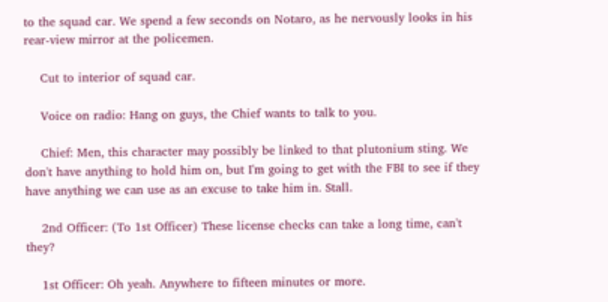to the squad car. We spend a few seconds on Notaro, as he nervously looks in his rear-view mirror at the policemen.

    Cut to interior of squad car.

    Voice on radio: Hang on guys, the Chief wants to talk to you.

    Chief: Men, this character may possibly be linked to that plutonium sting. We don't have anything to hold him on, but I'm going to get with the FBI to see if they have anything we can use as an excuse to take him in. Stall.

    2nd Officer: (To 1st Officer) These license checks can take a long time, can't they?

    1st Officer: Oh yeah. Anywhere to fifteen minutes or more.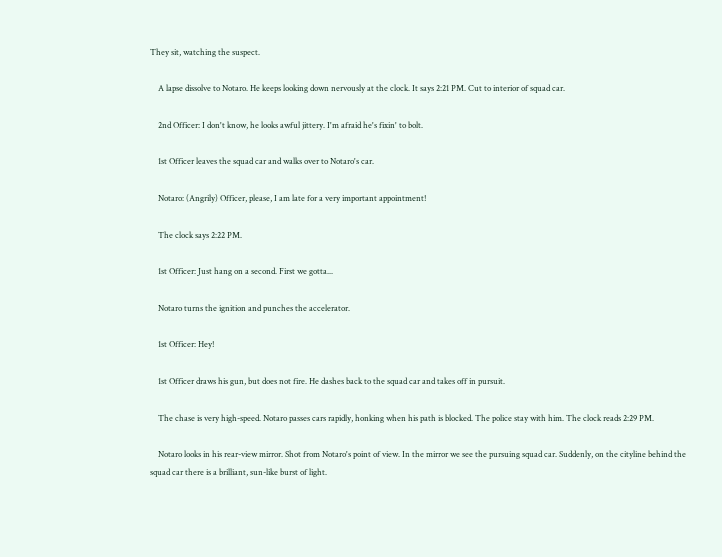They sit, watching the suspect.

    A lapse dissolve to Notaro. He keeps looking down nervously at the clock. It says 2:21 PM. Cut to interior of squad car.

    2nd Officer: I don't know, he looks awful jittery. I'm afraid he's fixin' to bolt.

    1st Officer leaves the squad car and walks over to Notaro's car.

    Notaro: (Angrily) Officer, please, I am late for a very important appointment!

    The clock says 2:22 PM.

    1st Officer: Just hang on a second. First we gotta...

    Notaro turns the ignition and punches the accelerator.

    1st Officer: Hey!

    1st Officer draws his gun, but does not fire. He dashes back to the squad car and takes off in pursuit.

    The chase is very high-speed. Notaro passes cars rapidly, honking when his path is blocked. The police stay with him. The clock reads 2:29 PM.

    Notaro looks in his rear-view mirror. Shot from Notaro's point of view. In the mirror we see the pursuing squad car. Suddenly, on the cityline behind the squad car there is a brilliant, sun-like burst of light.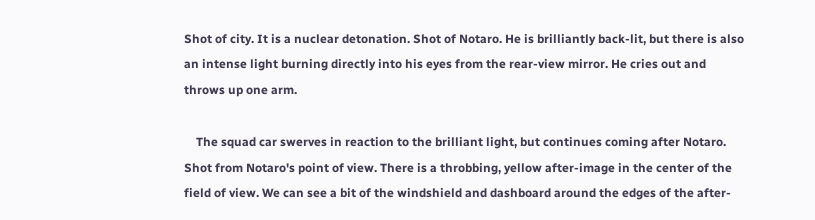Shot of city. It is a nuclear detonation. Shot of Notaro. He is brilliantly back-lit, but there is also an intense light burning directly into his eyes from the rear-view mirror. He cries out and throws up one arm.

    The squad car swerves in reaction to the brilliant light, but continues coming after Notaro. Shot from Notaro's point of view. There is a throbbing, yellow after-image in the center of the field of view. We can see a bit of the windshield and dashboard around the edges of the after-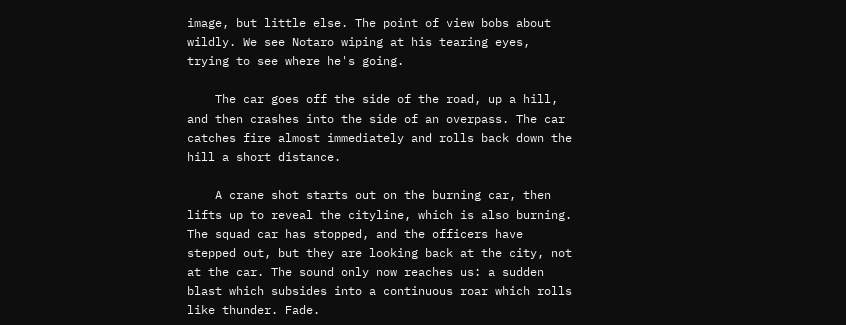image, but little else. The point of view bobs about wildly. We see Notaro wiping at his tearing eyes, trying to see where he's going.

    The car goes off the side of the road, up a hill, and then crashes into the side of an overpass. The car catches fire almost immediately and rolls back down the hill a short distance.

    A crane shot starts out on the burning car, then lifts up to reveal the cityline, which is also burning. The squad car has stopped, and the officers have stepped out, but they are looking back at the city, not at the car. The sound only now reaches us: a sudden blast which subsides into a continuous roar which rolls like thunder. Fade.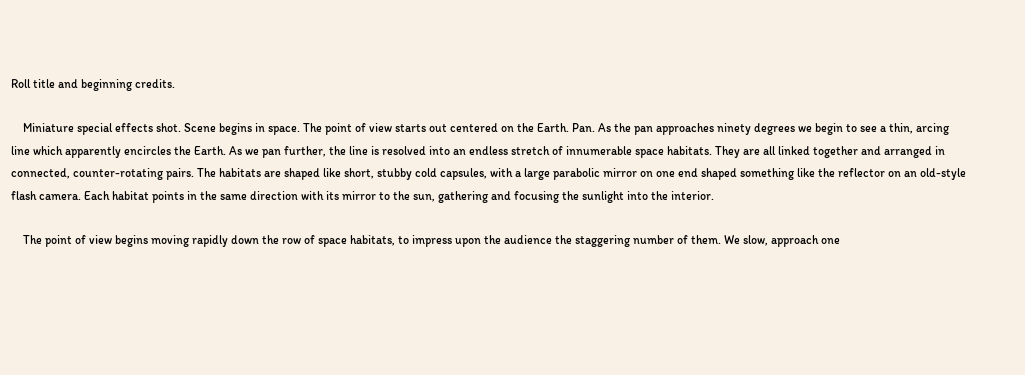Roll title and beginning credits.

    Miniature special effects shot. Scene begins in space. The point of view starts out centered on the Earth. Pan. As the pan approaches ninety degrees we begin to see a thin, arcing line which apparently encircles the Earth. As we pan further, the line is resolved into an endless stretch of innumerable space habitats. They are all linked together and arranged in connected, counter-rotating pairs. The habitats are shaped like short, stubby cold capsules, with a large parabolic mirror on one end shaped something like the reflector on an old-style flash camera. Each habitat points in the same direction with its mirror to the sun, gathering and focusing the sunlight into the interior.

    The point of view begins moving rapidly down the row of space habitats, to impress upon the audience the staggering number of them. We slow, approach one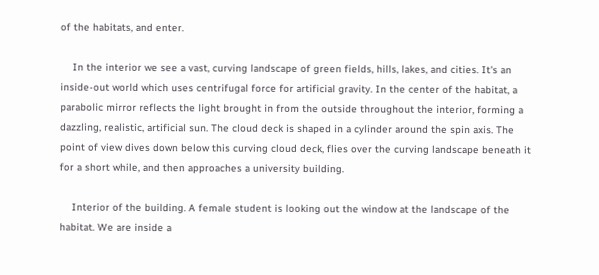of the habitats, and enter.

    In the interior we see a vast, curving landscape of green fields, hills, lakes, and cities. It's an inside-out world which uses centrifugal force for artificial gravity. In the center of the habitat, a parabolic mirror reflects the light brought in from the outside throughout the interior, forming a dazzling, realistic, artificial sun. The cloud deck is shaped in a cylinder around the spin axis. The point of view dives down below this curving cloud deck, flies over the curving landscape beneath it for a short while, and then approaches a university building.

    Interior of the building. A female student is looking out the window at the landscape of the habitat. We are inside a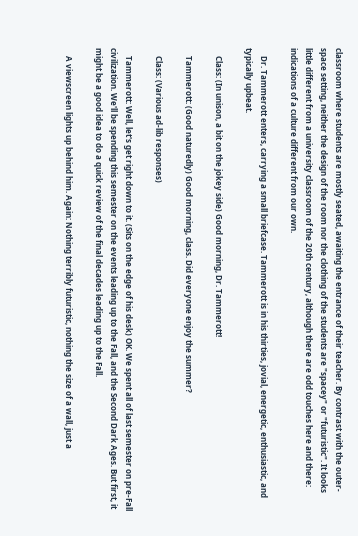classroom where students are mostly seated, awaiting the entrance of their teacher. By contrast with the outer-space setting, neither the design of the room nor the clothing of the students are "spacey" or "futuristic". It looks little different from a university classroom of the 20th century, although there are odd touches here and there: indications of a culture different from our own.

    Dr. Tammerott enters, carrying a small briefcase. Tammerott is in his thirties, jovial, energetic, enthusiastic, and typically upbeat.

    Class: (In unison, a bit on the jokey side) Good morning, Dr. Tammerott!

    Tammerott: (Good naturedly) Good morning, class. Did everyone enjoy the summer?

    Class: (Various ad-lib responses)

    Tammerott: Well, let's get right down to it. (Sits on the edge of his desk) OK. We spent all of last semester on pre-Fall civilization. We'll be spending this semester on the events leading up to the Fall, and the Second Dark Ages. But first, it might be a good idea to do a quick review of the final decades leading up to the Fall.

    A viewscreen lights up behind him. Again: Nothing terribly futuristic, nothing the size of a wall, just a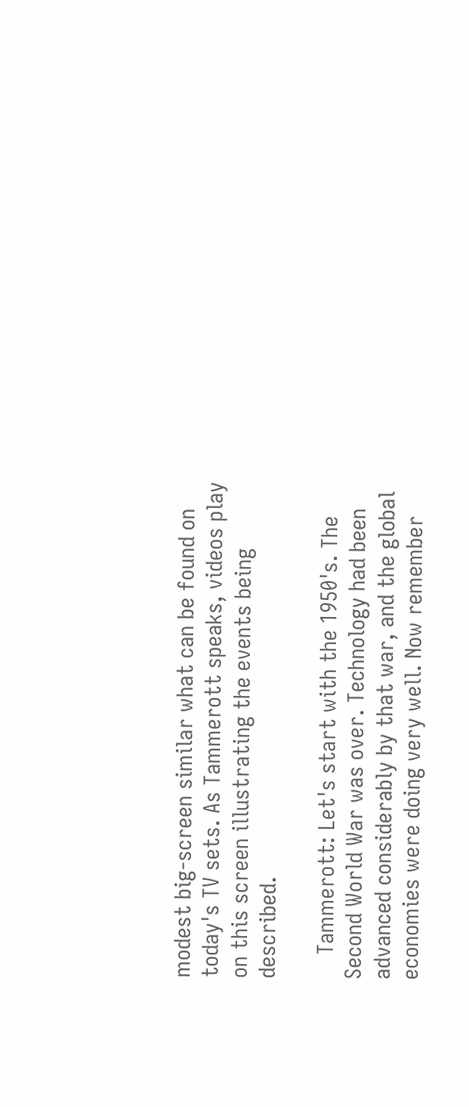modest big-screen similar what can be found on today's TV sets. As Tammerott speaks, videos play on this screen illustrating the events being described.

    Tammerott: Let's start with the 1950's. The Second World War was over. Technology had been advanced considerably by that war, and the global economies were doing very well. Now remember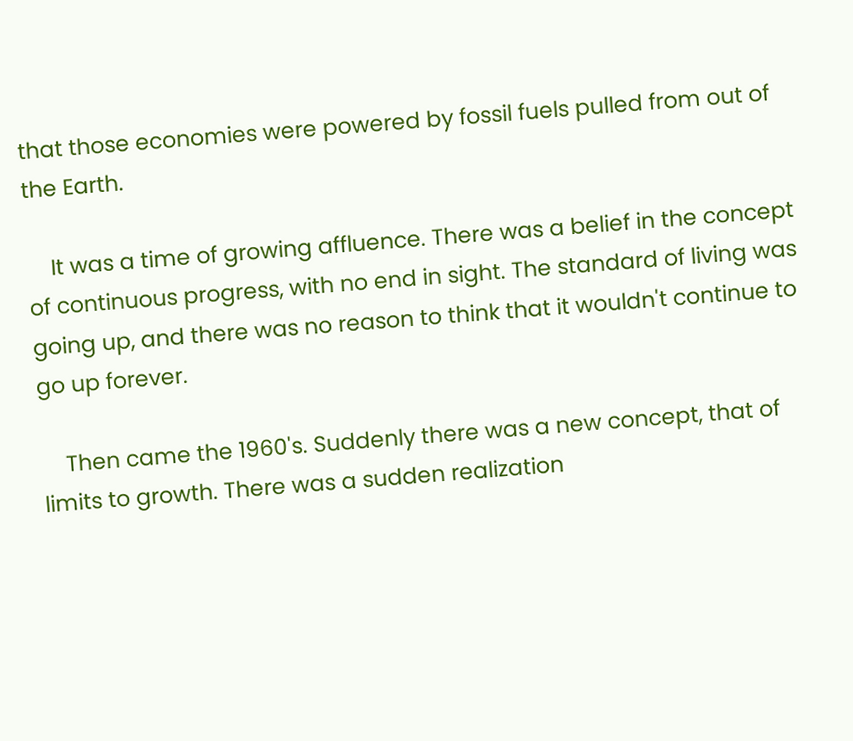that those economies were powered by fossil fuels pulled from out of the Earth.

    It was a time of growing affluence. There was a belief in the concept of continuous progress, with no end in sight. The standard of living was going up, and there was no reason to think that it wouldn't continue to go up forever.

    Then came the 1960's. Suddenly there was a new concept, that of limits to growth. There was a sudden realization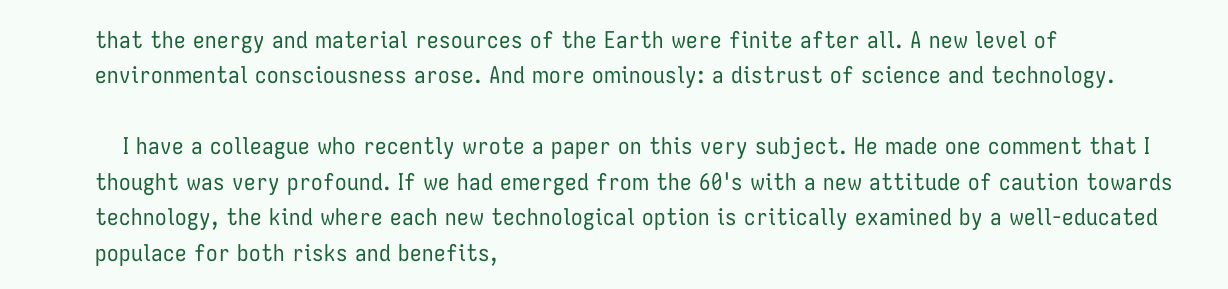that the energy and material resources of the Earth were finite after all. A new level of environmental consciousness arose. And more ominously: a distrust of science and technology.

    I have a colleague who recently wrote a paper on this very subject. He made one comment that I thought was very profound. If we had emerged from the 60's with a new attitude of caution towards technology, the kind where each new technological option is critically examined by a well-educated populace for both risks and benefits,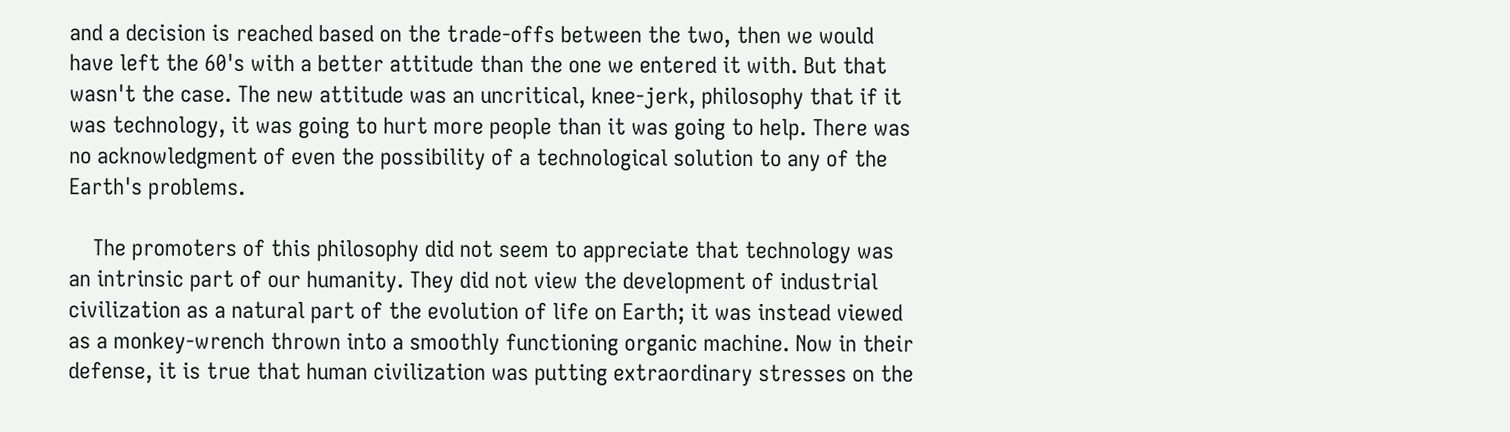and a decision is reached based on the trade-offs between the two, then we would have left the 60's with a better attitude than the one we entered it with. But that wasn't the case. The new attitude was an uncritical, knee-jerk, philosophy that if it was technology, it was going to hurt more people than it was going to help. There was no acknowledgment of even the possibility of a technological solution to any of the Earth's problems.

    The promoters of this philosophy did not seem to appreciate that technology was an intrinsic part of our humanity. They did not view the development of industrial civilization as a natural part of the evolution of life on Earth; it was instead viewed as a monkey-wrench thrown into a smoothly functioning organic machine. Now in their defense, it is true that human civilization was putting extraordinary stresses on the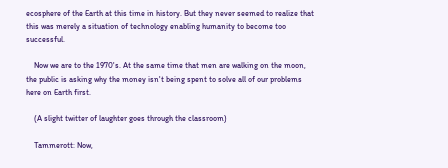ecosphere of the Earth at this time in history. But they never seemed to realize that this was merely a situation of technology enabling humanity to become too successful.

    Now we are to the 1970's. At the same time that men are walking on the moon, the public is asking why the money isn't being spent to solve all of our problems here on Earth first.

    (A slight twitter of laughter goes through the classroom)

    Tammerott: Now,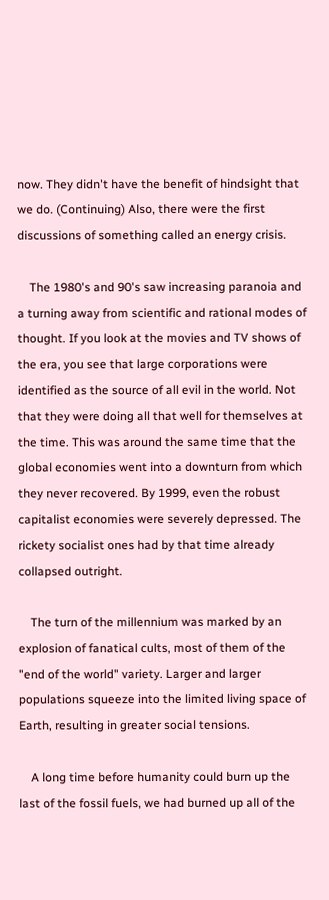now. They didn't have the benefit of hindsight that we do. (Continuing) Also, there were the first discussions of something called an energy crisis.

    The 1980's and 90's saw increasing paranoia and a turning away from scientific and rational modes of thought. If you look at the movies and TV shows of the era, you see that large corporations were identified as the source of all evil in the world. Not that they were doing all that well for themselves at the time. This was around the same time that the global economies went into a downturn from which they never recovered. By 1999, even the robust capitalist economies were severely depressed. The rickety socialist ones had by that time already collapsed outright.

    The turn of the millennium was marked by an explosion of fanatical cults, most of them of the "end of the world" variety. Larger and larger populations squeeze into the limited living space of Earth, resulting in greater social tensions.

    A long time before humanity could burn up the last of the fossil fuels, we had burned up all of the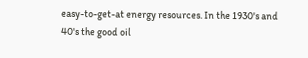easy-to-get-at energy resources. In the 1930's and 40's the good oil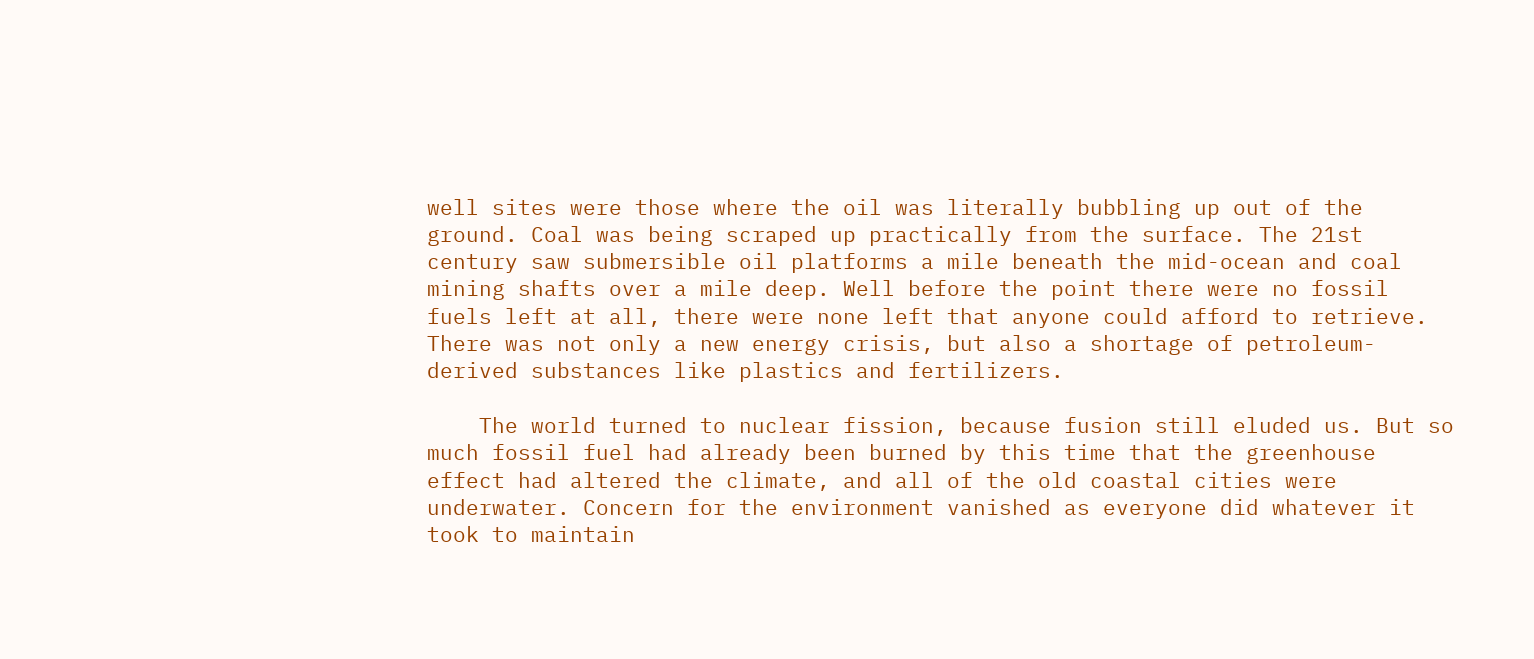well sites were those where the oil was literally bubbling up out of the ground. Coal was being scraped up practically from the surface. The 21st century saw submersible oil platforms a mile beneath the mid-ocean and coal mining shafts over a mile deep. Well before the point there were no fossil fuels left at all, there were none left that anyone could afford to retrieve. There was not only a new energy crisis, but also a shortage of petroleum-derived substances like plastics and fertilizers.

    The world turned to nuclear fission, because fusion still eluded us. But so much fossil fuel had already been burned by this time that the greenhouse effect had altered the climate, and all of the old coastal cities were underwater. Concern for the environment vanished as everyone did whatever it took to maintain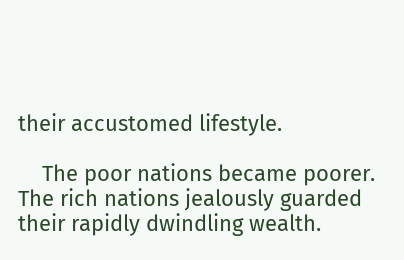their accustomed lifestyle.

    The poor nations became poorer. The rich nations jealously guarded their rapidly dwindling wealth.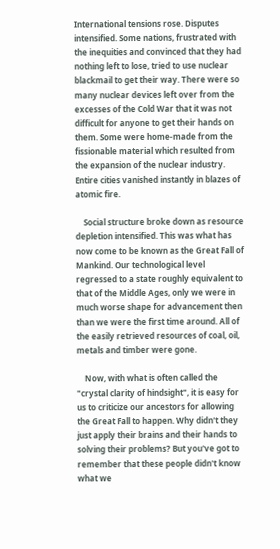International tensions rose. Disputes intensified. Some nations, frustrated with the inequities and convinced that they had nothing left to lose, tried to use nuclear blackmail to get their way. There were so many nuclear devices left over from the excesses of the Cold War that it was not difficult for anyone to get their hands on them. Some were home-made from the fissionable material which resulted from the expansion of the nuclear industry. Entire cities vanished instantly in blazes of atomic fire.

    Social structure broke down as resource depletion intensified. This was what has now come to be known as the Great Fall of Mankind. Our technological level regressed to a state roughly equivalent to that of the Middle Ages, only we were in much worse shape for advancement then than we were the first time around. All of the easily retrieved resources of coal, oil, metals and timber were gone.

    Now, with what is often called the "crystal clarity of hindsight", it is easy for us to criticize our ancestors for allowing the Great Fall to happen. Why didn't they just apply their brains and their hands to solving their problems? But you've got to remember that these people didn't know what we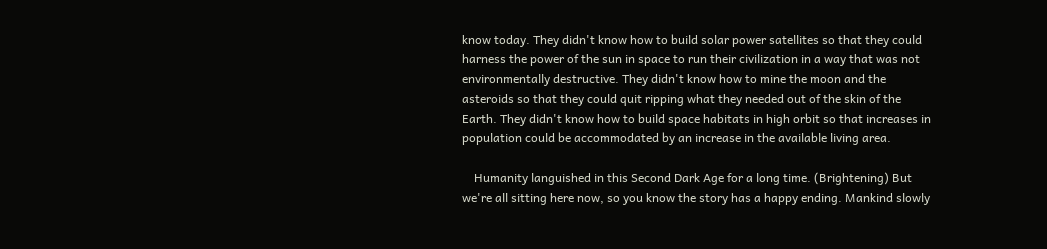know today. They didn't know how to build solar power satellites so that they could harness the power of the sun in space to run their civilization in a way that was not environmentally destructive. They didn't know how to mine the moon and the asteroids so that they could quit ripping what they needed out of the skin of the Earth. They didn't know how to build space habitats in high orbit so that increases in population could be accommodated by an increase in the available living area.

    Humanity languished in this Second Dark Age for a long time. (Brightening) But we're all sitting here now, so you know the story has a happy ending. Mankind slowly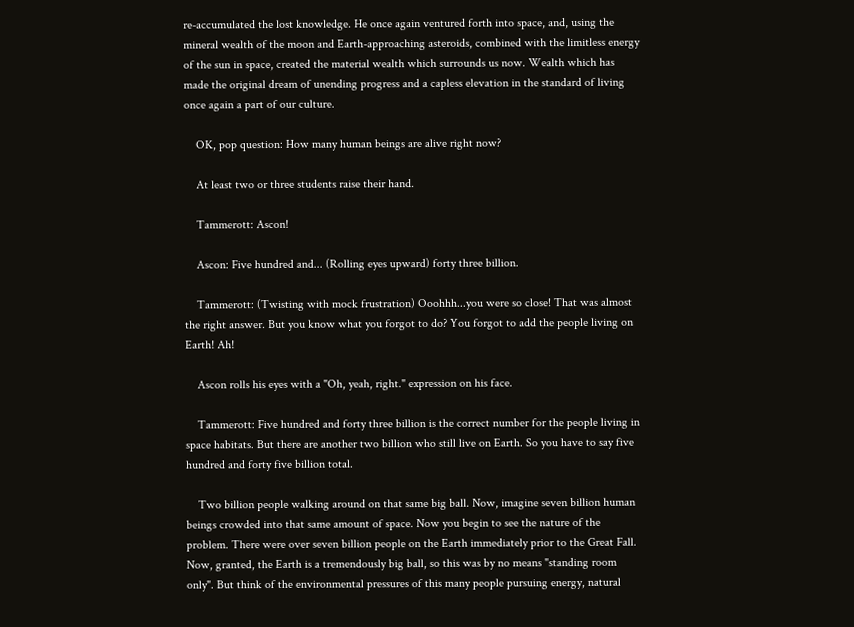re-accumulated the lost knowledge. He once again ventured forth into space, and, using the mineral wealth of the moon and Earth-approaching asteroids, combined with the limitless energy of the sun in space, created the material wealth which surrounds us now. Wealth which has made the original dream of unending progress and a capless elevation in the standard of living once again a part of our culture.

    OK, pop question: How many human beings are alive right now?

    At least two or three students raise their hand.

    Tammerott: Ascon!

    Ascon: Five hundred and... (Rolling eyes upward) forty three billion.

    Tammerott: (Twisting with mock frustration) Ooohhh...you were so close! That was almost the right answer. But you know what you forgot to do? You forgot to add the people living on Earth! Ah!

    Ascon rolls his eyes with a "Oh, yeah, right." expression on his face.

    Tammerott: Five hundred and forty three billion is the correct number for the people living in space habitats. But there are another two billion who still live on Earth. So you have to say five hundred and forty five billion total.

    Two billion people walking around on that same big ball. Now, imagine seven billion human beings crowded into that same amount of space. Now you begin to see the nature of the problem. There were over seven billion people on the Earth immediately prior to the Great Fall. Now, granted, the Earth is a tremendously big ball, so this was by no means "standing room only". But think of the environmental pressures of this many people pursuing energy, natural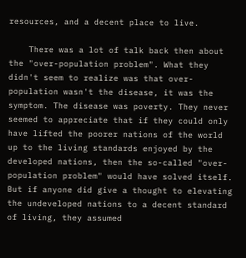resources, and a decent place to live.

    There was a lot of talk back then about the "over-population problem". What they didn't seem to realize was that over-population wasn't the disease, it was the symptom. The disease was poverty. They never seemed to appreciate that if they could only have lifted the poorer nations of the world up to the living standards enjoyed by the developed nations, then the so-called "over-population problem" would have solved itself. But if anyone did give a thought to elevating the undeveloped nations to a decent standard of living, they assumed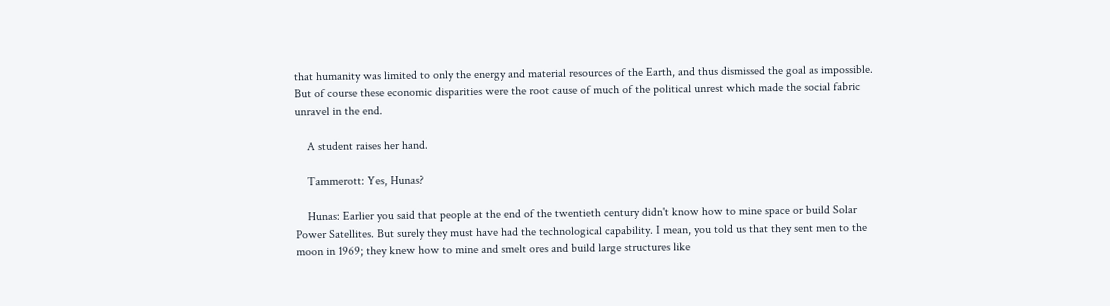that humanity was limited to only the energy and material resources of the Earth, and thus dismissed the goal as impossible. But of course these economic disparities were the root cause of much of the political unrest which made the social fabric unravel in the end.

    A student raises her hand.

    Tammerott: Yes, Hunas?

    Hunas: Earlier you said that people at the end of the twentieth century didn't know how to mine space or build Solar Power Satellites. But surely they must have had the technological capability. I mean, you told us that they sent men to the moon in 1969; they knew how to mine and smelt ores and build large structures like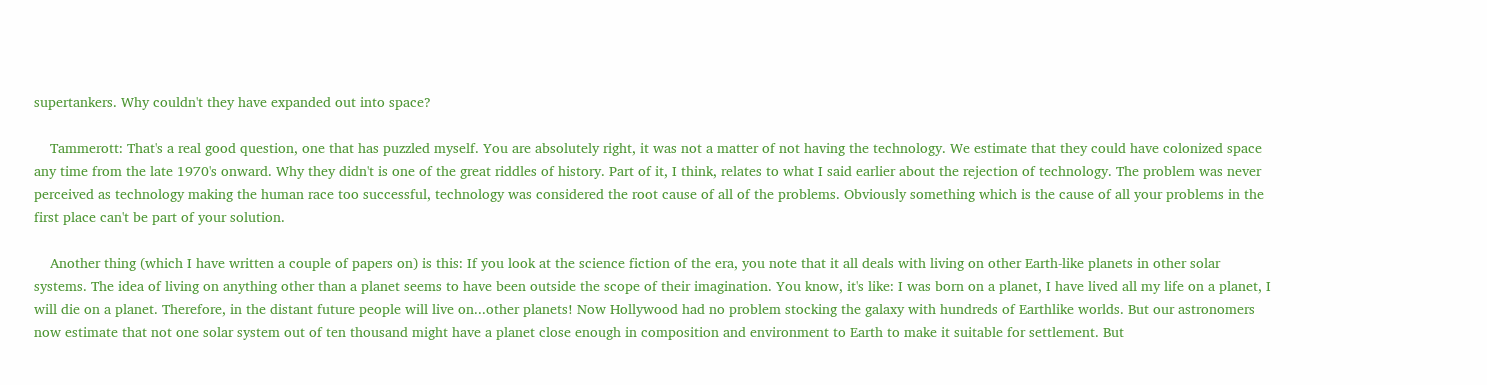supertankers. Why couldn't they have expanded out into space?

    Tammerott: That's a real good question, one that has puzzled myself. You are absolutely right, it was not a matter of not having the technology. We estimate that they could have colonized space any time from the late 1970's onward. Why they didn't is one of the great riddles of history. Part of it, I think, relates to what I said earlier about the rejection of technology. The problem was never perceived as technology making the human race too successful, technology was considered the root cause of all of the problems. Obviously something which is the cause of all your problems in the first place can't be part of your solution.

    Another thing (which I have written a couple of papers on) is this: If you look at the science fiction of the era, you note that it all deals with living on other Earth-like planets in other solar systems. The idea of living on anything other than a planet seems to have been outside the scope of their imagination. You know, it's like: I was born on a planet, I have lived all my life on a planet, I will die on a planet. Therefore, in the distant future people will live on...other planets! Now Hollywood had no problem stocking the galaxy with hundreds of Earthlike worlds. But our astronomers now estimate that not one solar system out of ten thousand might have a planet close enough in composition and environment to Earth to make it suitable for settlement. But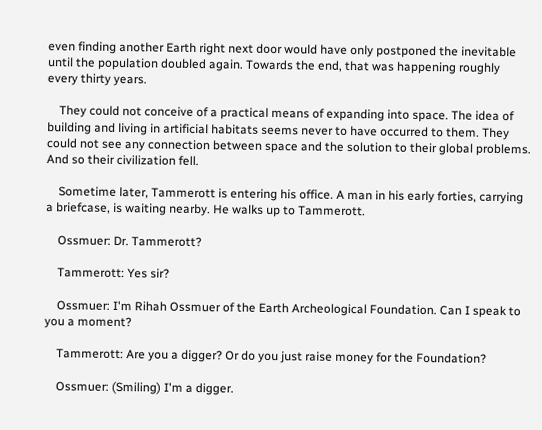even finding another Earth right next door would have only postponed the inevitable until the population doubled again. Towards the end, that was happening roughly every thirty years.

    They could not conceive of a practical means of expanding into space. The idea of building and living in artificial habitats seems never to have occurred to them. They could not see any connection between space and the solution to their global problems. And so their civilization fell.

    Sometime later, Tammerott is entering his office. A man in his early forties, carrying a briefcase, is waiting nearby. He walks up to Tammerott.

    Ossmuer: Dr. Tammerott?

    Tammerott: Yes sir?

    Ossmuer: I'm Rihah Ossmuer of the Earth Archeological Foundation. Can I speak to you a moment?

    Tammerott: Are you a digger? Or do you just raise money for the Foundation?

    Ossmuer: (Smiling) I'm a digger.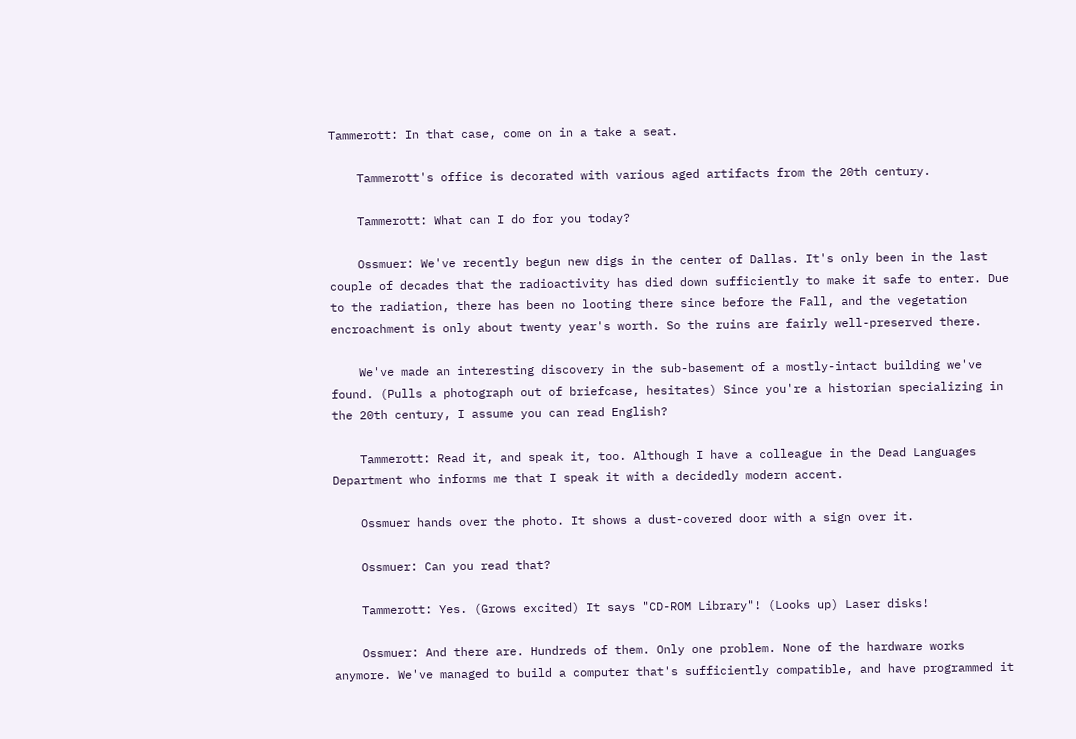Tammerott: In that case, come on in a take a seat.

    Tammerott's office is decorated with various aged artifacts from the 20th century.

    Tammerott: What can I do for you today?

    Ossmuer: We've recently begun new digs in the center of Dallas. It's only been in the last couple of decades that the radioactivity has died down sufficiently to make it safe to enter. Due to the radiation, there has been no looting there since before the Fall, and the vegetation encroachment is only about twenty year's worth. So the ruins are fairly well-preserved there.

    We've made an interesting discovery in the sub-basement of a mostly-intact building we've found. (Pulls a photograph out of briefcase, hesitates) Since you're a historian specializing in the 20th century, I assume you can read English?

    Tammerott: Read it, and speak it, too. Although I have a colleague in the Dead Languages Department who informs me that I speak it with a decidedly modern accent.

    Ossmuer hands over the photo. It shows a dust-covered door with a sign over it.

    Ossmuer: Can you read that?

    Tammerott: Yes. (Grows excited) It says "CD-ROM Library"! (Looks up) Laser disks!

    Ossmuer: And there are. Hundreds of them. Only one problem. None of the hardware works anymore. We've managed to build a computer that's sufficiently compatible, and have programmed it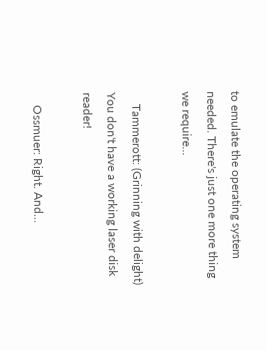to emulate the operating system needed. There's just one more thing we require...

    Tammerott: (Grinning with delight) You don't have a working laser disk reader!

    Ossmuer: Right. And...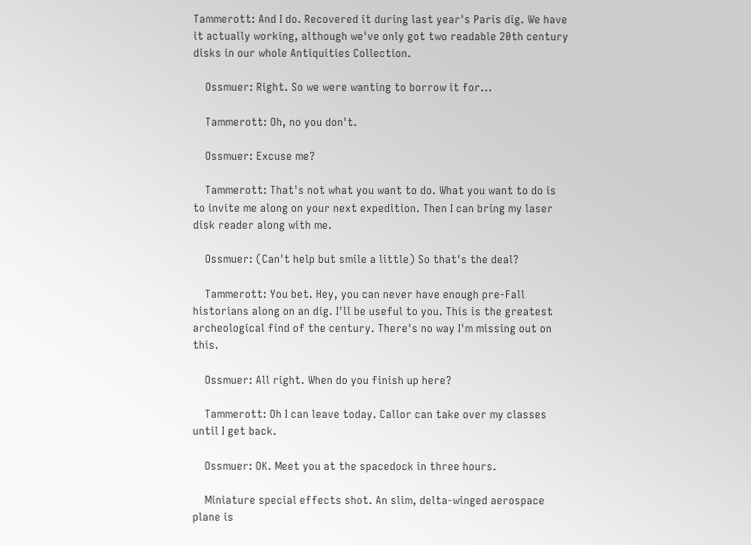Tammerott: And I do. Recovered it during last year's Paris dig. We have it actually working, although we've only got two readable 20th century disks in our whole Antiquities Collection.

    Ossmuer: Right. So we were wanting to borrow it for...

    Tammerott: Oh, no you don't.

    Ossmuer: Excuse me?

    Tammerott: That's not what you want to do. What you want to do is to invite me along on your next expedition. Then I can bring my laser disk reader along with me.

    Ossmuer: (Can't help but smile a little) So that's the deal?

    Tammerott: You bet. Hey, you can never have enough pre-Fall historians along on an dig. I'll be useful to you. This is the greatest archeological find of the century. There's no way I'm missing out on this.

    Ossmuer: All right. When do you finish up here?

    Tammerott: Oh I can leave today. Callor can take over my classes until I get back.

    Ossmuer: OK. Meet you at the spacedock in three hours.

    Miniature special effects shot. An slim, delta-winged aerospace plane is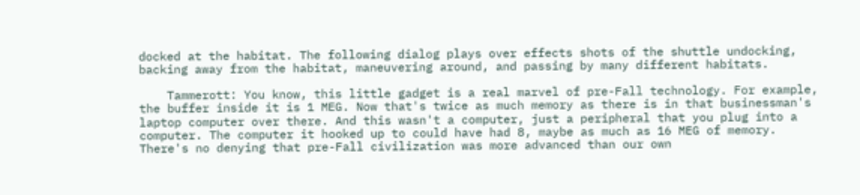docked at the habitat. The following dialog plays over effects shots of the shuttle undocking, backing away from the habitat, maneuvering around, and passing by many different habitats.

    Tammerott: You know, this little gadget is a real marvel of pre-Fall technology. For example, the buffer inside it is 1 MEG. Now that's twice as much memory as there is in that businessman's laptop computer over there. And this wasn't a computer, just a peripheral that you plug into a computer. The computer it hooked up to could have had 8, maybe as much as 16 MEG of memory. There's no denying that pre-Fall civilization was more advanced than our own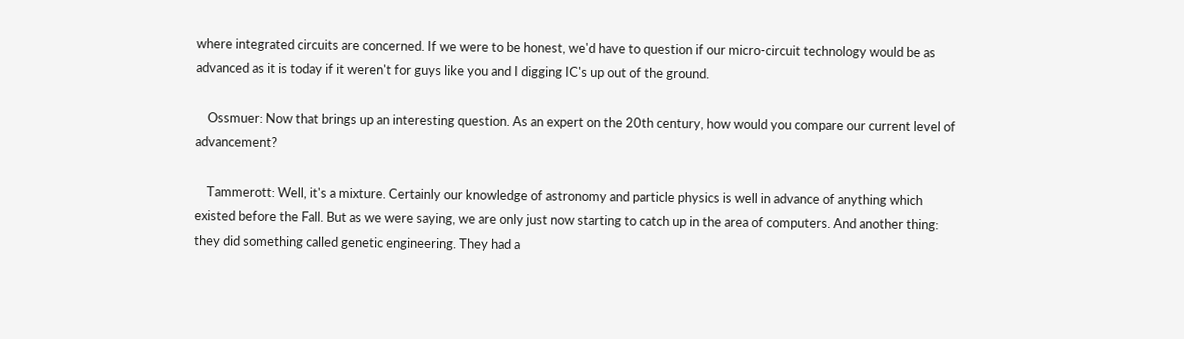where integrated circuits are concerned. If we were to be honest, we'd have to question if our micro-circuit technology would be as advanced as it is today if it weren't for guys like you and I digging IC's up out of the ground.

    Ossmuer: Now that brings up an interesting question. As an expert on the 20th century, how would you compare our current level of advancement?

    Tammerott: Well, it's a mixture. Certainly our knowledge of astronomy and particle physics is well in advance of anything which existed before the Fall. But as we were saying, we are only just now starting to catch up in the area of computers. And another thing: they did something called genetic engineering. They had a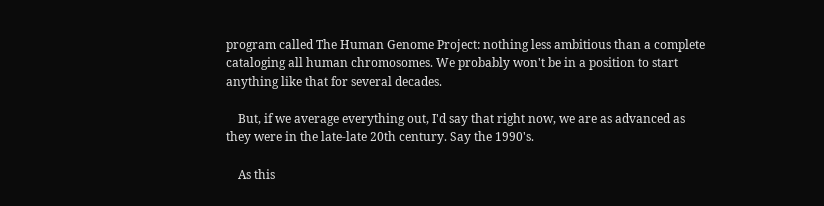program called The Human Genome Project: nothing less ambitious than a complete cataloging all human chromosomes. We probably won't be in a position to start anything like that for several decades.

    But, if we average everything out, I'd say that right now, we are as advanced as they were in the late-late 20th century. Say the 1990's.

    As this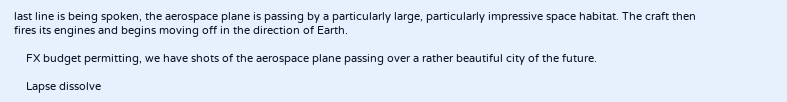last line is being spoken, the aerospace plane is passing by a particularly large, particularly impressive space habitat. The craft then fires its engines and begins moving off in the direction of Earth.

    FX budget permitting, we have shots of the aerospace plane passing over a rather beautiful city of the future.

    Lapse dissolve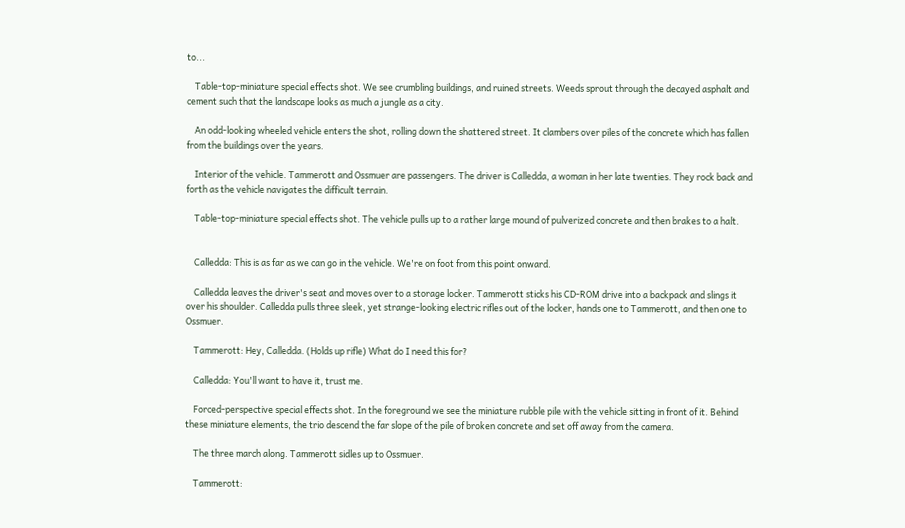to...

    Table-top-miniature special effects shot. We see crumbling buildings, and ruined streets. Weeds sprout through the decayed asphalt and cement such that the landscape looks as much a jungle as a city.

    An odd-looking wheeled vehicle enters the shot, rolling down the shattered street. It clambers over piles of the concrete which has fallen from the buildings over the years.

    Interior of the vehicle. Tammerott and Ossmuer are passengers. The driver is Calledda, a woman in her late twenties. They rock back and forth as the vehicle navigates the difficult terrain.

    Table-top-miniature special effects shot. The vehicle pulls up to a rather large mound of pulverized concrete and then brakes to a halt.


    Calledda: This is as far as we can go in the vehicle. We're on foot from this point onward.

    Calledda leaves the driver's seat and moves over to a storage locker. Tammerott sticks his CD-ROM drive into a backpack and slings it over his shoulder. Calledda pulls three sleek, yet strange-looking electric rifles out of the locker, hands one to Tammerott, and then one to Ossmuer.

    Tammerott: Hey, Calledda. (Holds up rifle) What do I need this for?

    Calledda: You'll want to have it, trust me.

    Forced-perspective special effects shot. In the foreground we see the miniature rubble pile with the vehicle sitting in front of it. Behind these miniature elements, the trio descend the far slope of the pile of broken concrete and set off away from the camera.

    The three march along. Tammerott sidles up to Ossmuer.

    Tammerott: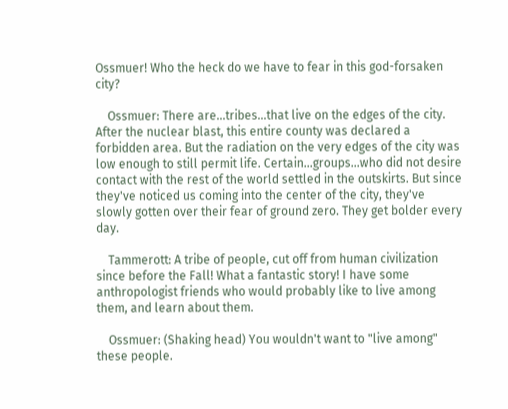Ossmuer! Who the heck do we have to fear in this god-forsaken city?

    Ossmuer: There are...tribes...that live on the edges of the city. After the nuclear blast, this entire county was declared a forbidden area. But the radiation on the very edges of the city was low enough to still permit life. Certain...groups...who did not desire contact with the rest of the world settled in the outskirts. But since they've noticed us coming into the center of the city, they've slowly gotten over their fear of ground zero. They get bolder every day.

    Tammerott: A tribe of people, cut off from human civilization since before the Fall! What a fantastic story! I have some anthropologist friends who would probably like to live among them, and learn about them.

    Ossmuer: (Shaking head) You wouldn't want to "live among" these people.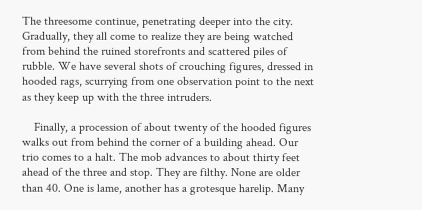The threesome continue, penetrating deeper into the city. Gradually, they all come to realize they are being watched from behind the ruined storefronts and scattered piles of rubble. We have several shots of crouching figures, dressed in hooded rags, scurrying from one observation point to the next as they keep up with the three intruders.

    Finally, a procession of about twenty of the hooded figures walks out from behind the corner of a building ahead. Our trio comes to a halt. The mob advances to about thirty feet ahead of the three and stop. They are filthy. None are older than 40. One is lame, another has a grotesque harelip. Many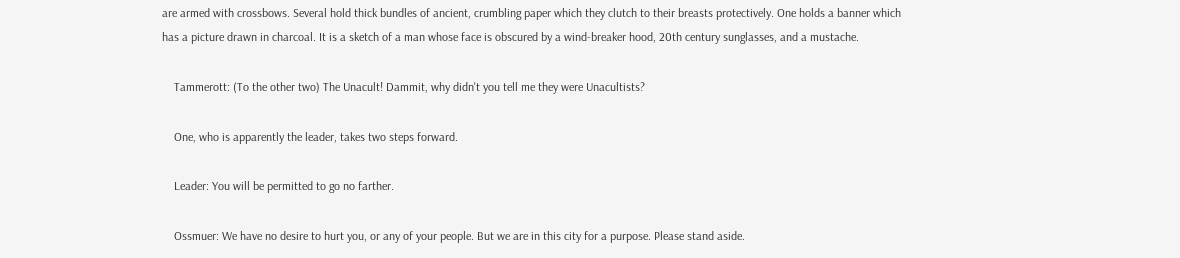are armed with crossbows. Several hold thick bundles of ancient, crumbling paper which they clutch to their breasts protectively. One holds a banner which has a picture drawn in charcoal. It is a sketch of a man whose face is obscured by a wind-breaker hood, 20th century sunglasses, and a mustache.

    Tammerott: (To the other two) The Unacult! Dammit, why didn't you tell me they were Unacultists?

    One, who is apparently the leader, takes two steps forward.

    Leader: You will be permitted to go no farther.

    Ossmuer: We have no desire to hurt you, or any of your people. But we are in this city for a purpose. Please stand aside.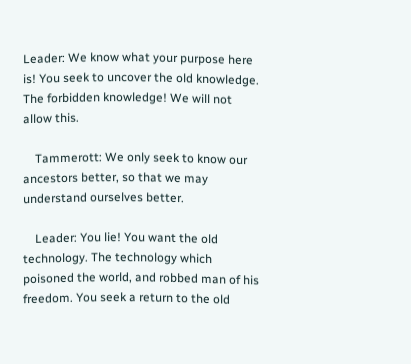Leader: We know what your purpose here is! You seek to uncover the old knowledge. The forbidden knowledge! We will not allow this.

    Tammerott: We only seek to know our ancestors better, so that we may understand ourselves better.

    Leader: You lie! You want the old technology. The technology which poisoned the world, and robbed man of his freedom. You seek a return to the old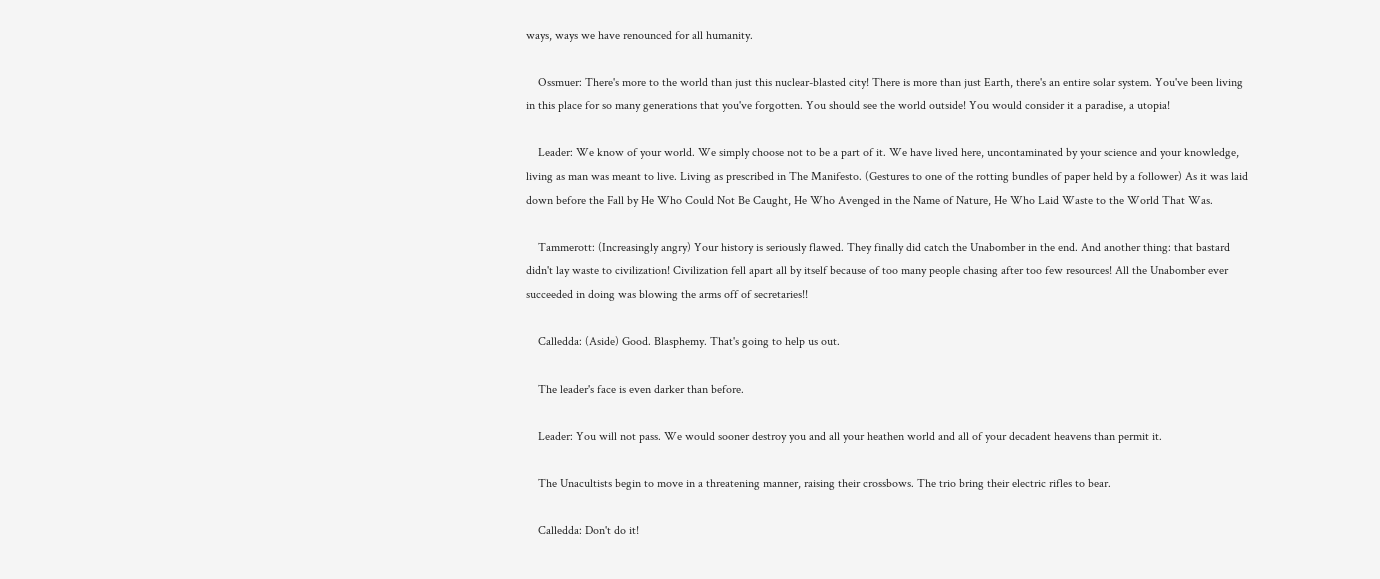ways, ways we have renounced for all humanity.

    Ossmuer: There's more to the world than just this nuclear-blasted city! There is more than just Earth, there's an entire solar system. You've been living in this place for so many generations that you've forgotten. You should see the world outside! You would consider it a paradise, a utopia!

    Leader: We know of your world. We simply choose not to be a part of it. We have lived here, uncontaminated by your science and your knowledge, living as man was meant to live. Living as prescribed in The Manifesto. (Gestures to one of the rotting bundles of paper held by a follower) As it was laid down before the Fall by He Who Could Not Be Caught, He Who Avenged in the Name of Nature, He Who Laid Waste to the World That Was.

    Tammerott: (Increasingly angry) Your history is seriously flawed. They finally did catch the Unabomber in the end. And another thing: that bastard didn't lay waste to civilization! Civilization fell apart all by itself because of too many people chasing after too few resources! All the Unabomber ever succeeded in doing was blowing the arms off of secretaries!!

    Calledda: (Aside) Good. Blasphemy. That's going to help us out.

    The leader's face is even darker than before.

    Leader: You will not pass. We would sooner destroy you and all your heathen world and all of your decadent heavens than permit it.

    The Unacultists begin to move in a threatening manner, raising their crossbows. The trio bring their electric rifles to bear.

    Calledda: Don't do it!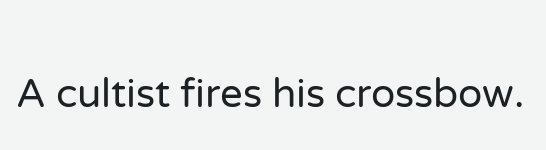A cultist fires his crossbow.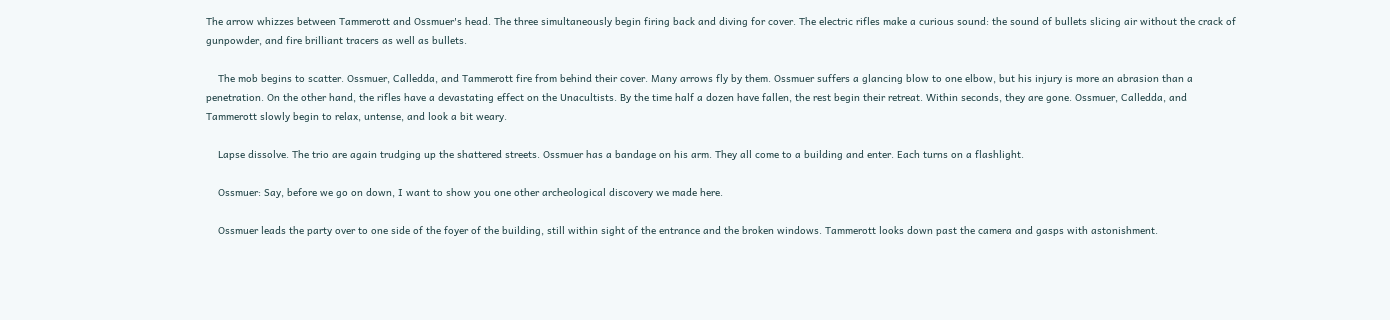The arrow whizzes between Tammerott and Ossmuer's head. The three simultaneously begin firing back and diving for cover. The electric rifles make a curious sound: the sound of bullets slicing air without the crack of gunpowder, and fire brilliant tracers as well as bullets.

    The mob begins to scatter. Ossmuer, Calledda, and Tammerott fire from behind their cover. Many arrows fly by them. Ossmuer suffers a glancing blow to one elbow, but his injury is more an abrasion than a penetration. On the other hand, the rifles have a devastating effect on the Unacultists. By the time half a dozen have fallen, the rest begin their retreat. Within seconds, they are gone. Ossmuer, Calledda, and Tammerott slowly begin to relax, untense, and look a bit weary.

    Lapse dissolve. The trio are again trudging up the shattered streets. Ossmuer has a bandage on his arm. They all come to a building and enter. Each turns on a flashlight.

    Ossmuer: Say, before we go on down, I want to show you one other archeological discovery we made here.

    Ossmuer leads the party over to one side of the foyer of the building, still within sight of the entrance and the broken windows. Tammerott looks down past the camera and gasps with astonishment.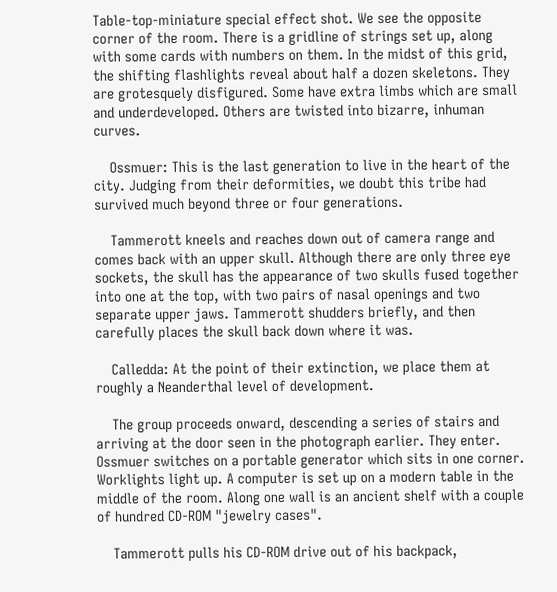Table-top-miniature special effect shot. We see the opposite corner of the room. There is a gridline of strings set up, along with some cards with numbers on them. In the midst of this grid, the shifting flashlights reveal about half a dozen skeletons. They are grotesquely disfigured. Some have extra limbs which are small and underdeveloped. Others are twisted into bizarre, inhuman curves.

    Ossmuer: This is the last generation to live in the heart of the city. Judging from their deformities, we doubt this tribe had survived much beyond three or four generations.

    Tammerott kneels and reaches down out of camera range and comes back with an upper skull. Although there are only three eye sockets, the skull has the appearance of two skulls fused together into one at the top, with two pairs of nasal openings and two separate upper jaws. Tammerott shudders briefly, and then carefully places the skull back down where it was.

    Calledda: At the point of their extinction, we place them at roughly a Neanderthal level of development.

    The group proceeds onward, descending a series of stairs and arriving at the door seen in the photograph earlier. They enter. Ossmuer switches on a portable generator which sits in one corner. Worklights light up. A computer is set up on a modern table in the middle of the room. Along one wall is an ancient shelf with a couple of hundred CD-ROM "jewelry cases".

    Tammerott pulls his CD-ROM drive out of his backpack,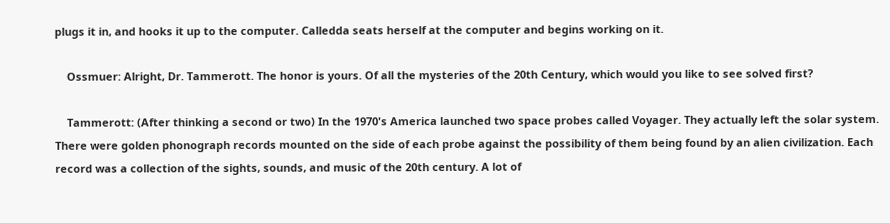plugs it in, and hooks it up to the computer. Calledda seats herself at the computer and begins working on it.

    Ossmuer: Alright, Dr. Tammerott. The honor is yours. Of all the mysteries of the 20th Century, which would you like to see solved first?

    Tammerott: (After thinking a second or two) In the 1970's America launched two space probes called Voyager. They actually left the solar system. There were golden phonograph records mounted on the side of each probe against the possibility of them being found by an alien civilization. Each record was a collection of the sights, sounds, and music of the 20th century. A lot of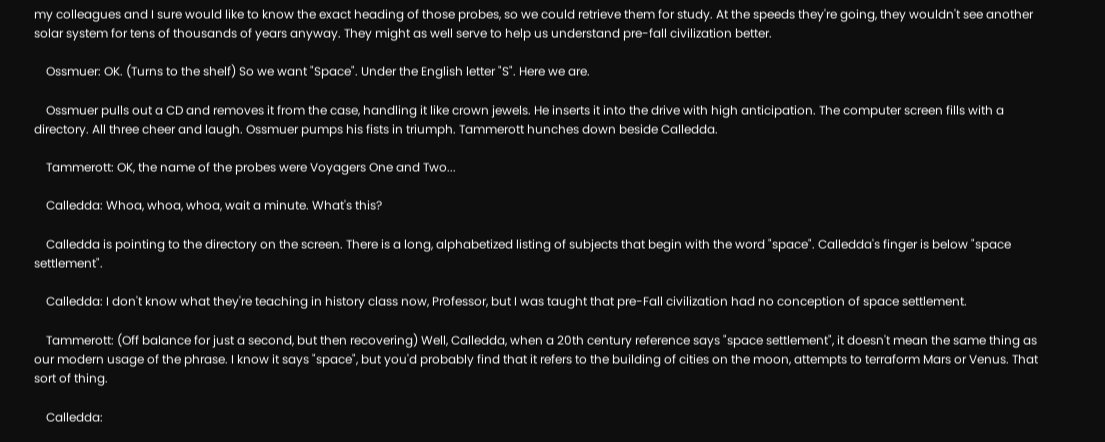my colleagues and I sure would like to know the exact heading of those probes, so we could retrieve them for study. At the speeds they're going, they wouldn't see another solar system for tens of thousands of years anyway. They might as well serve to help us understand pre-fall civilization better.

    Ossmuer: OK. (Turns to the shelf) So we want "Space". Under the English letter "S". Here we are.

    Ossmuer pulls out a CD and removes it from the case, handling it like crown jewels. He inserts it into the drive with high anticipation. The computer screen fills with a directory. All three cheer and laugh. Ossmuer pumps his fists in triumph. Tammerott hunches down beside Calledda.

    Tammerott: OK, the name of the probes were Voyagers One and Two...

    Calledda: Whoa, whoa, whoa, wait a minute. What's this?

    Calledda is pointing to the directory on the screen. There is a long, alphabetized listing of subjects that begin with the word "space". Calledda's finger is below "space settlement".

    Calledda: I don't know what they're teaching in history class now, Professor, but I was taught that pre-Fall civilization had no conception of space settlement.

    Tammerott: (Off balance for just a second, but then recovering) Well, Calledda, when a 20th century reference says "space settlement", it doesn't mean the same thing as our modern usage of the phrase. I know it says "space", but you'd probably find that it refers to the building of cities on the moon, attempts to terraform Mars or Venus. That sort of thing.

    Calledda: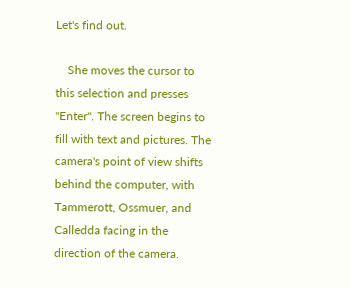Let's find out.

    She moves the cursor to this selection and presses "Enter". The screen begins to fill with text and pictures. The camera's point of view shifts behind the computer, with Tammerott, Ossmuer, and Calledda facing in the direction of the camera.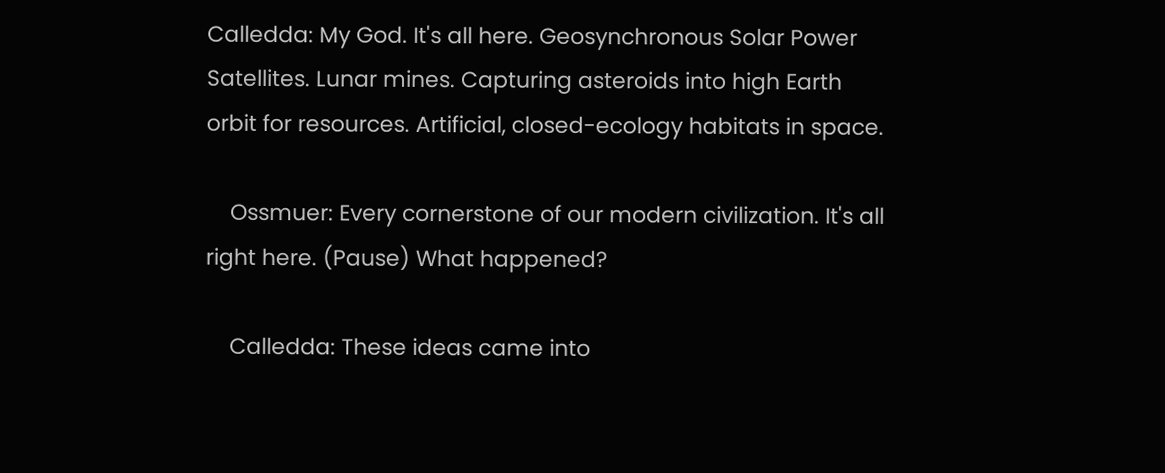Calledda: My God. It's all here. Geosynchronous Solar Power Satellites. Lunar mines. Capturing asteroids into high Earth orbit for resources. Artificial, closed-ecology habitats in space.

    Ossmuer: Every cornerstone of our modern civilization. It's all right here. (Pause) What happened?

    Calledda: These ideas came into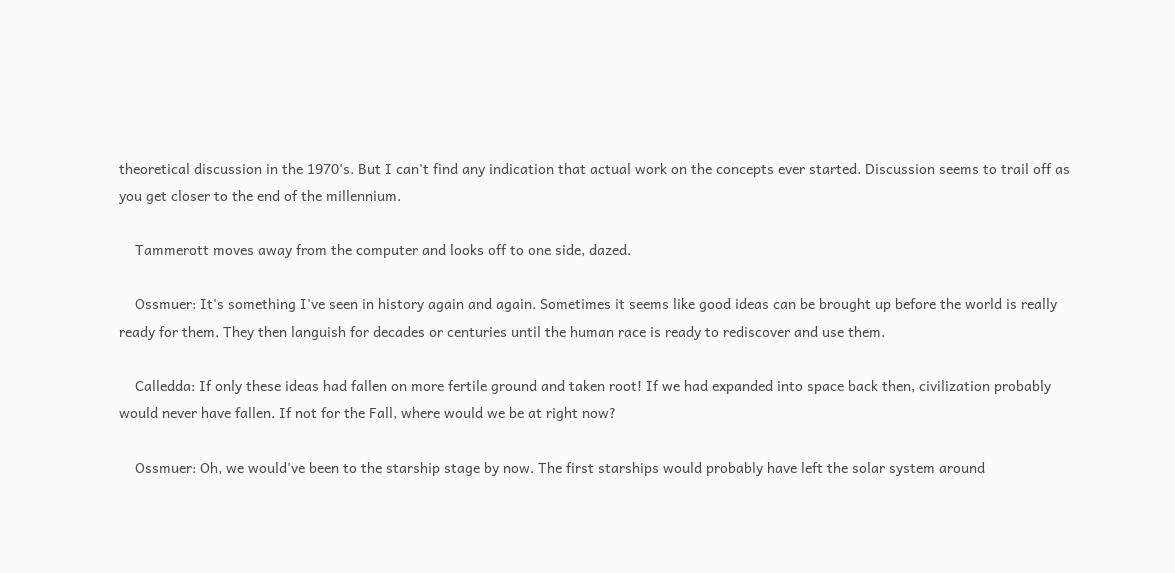theoretical discussion in the 1970's. But I can't find any indication that actual work on the concepts ever started. Discussion seems to trail off as you get closer to the end of the millennium.

    Tammerott moves away from the computer and looks off to one side, dazed.

    Ossmuer: It's something I've seen in history again and again. Sometimes it seems like good ideas can be brought up before the world is really ready for them. They then languish for decades or centuries until the human race is ready to rediscover and use them.

    Calledda: If only these ideas had fallen on more fertile ground and taken root! If we had expanded into space back then, civilization probably would never have fallen. If not for the Fall, where would we be at right now?

    Ossmuer: Oh, we would've been to the starship stage by now. The first starships would probably have left the solar system around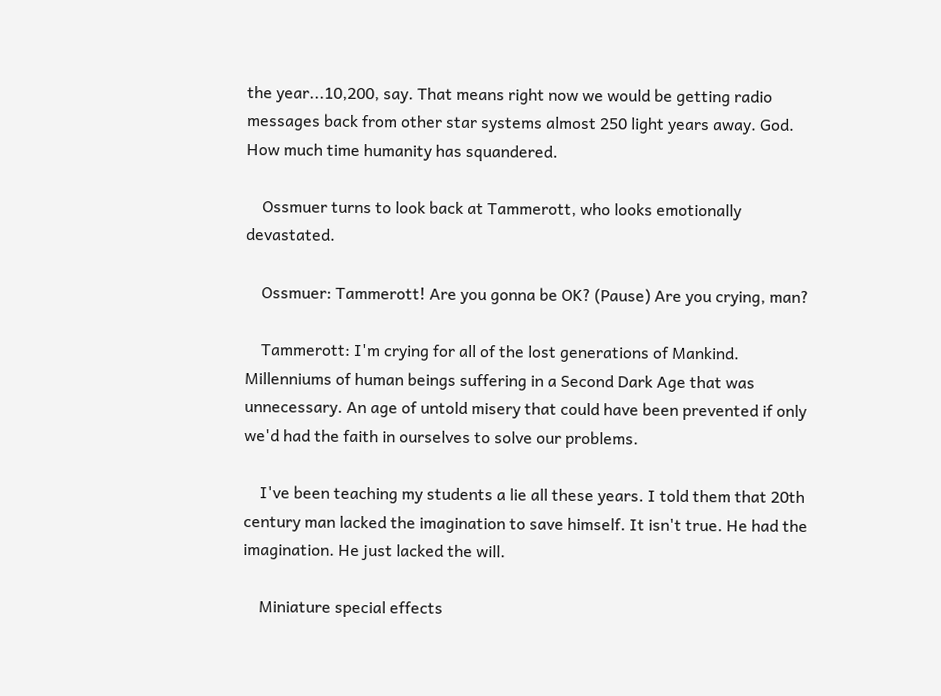the year...10,200, say. That means right now we would be getting radio messages back from other star systems almost 250 light years away. God. How much time humanity has squandered.

    Ossmuer turns to look back at Tammerott, who looks emotionally devastated.

    Ossmuer: Tammerott! Are you gonna be OK? (Pause) Are you crying, man?

    Tammerott: I'm crying for all of the lost generations of Mankind. Millenniums of human beings suffering in a Second Dark Age that was unnecessary. An age of untold misery that could have been prevented if only we'd had the faith in ourselves to solve our problems.

    I've been teaching my students a lie all these years. I told them that 20th century man lacked the imagination to save himself. It isn't true. He had the imagination. He just lacked the will.

    Miniature special effects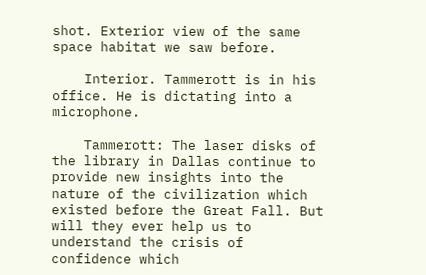shot. Exterior view of the same space habitat we saw before.

    Interior. Tammerott is in his office. He is dictating into a microphone.

    Tammerott: The laser disks of the library in Dallas continue to provide new insights into the nature of the civilization which existed before the Great Fall. But will they ever help us to understand the crisis of confidence which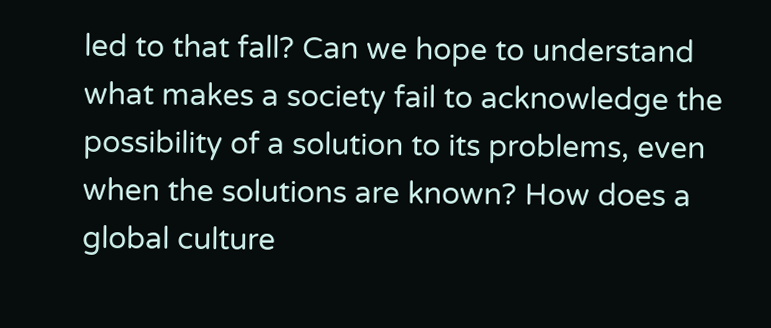led to that fall? Can we hope to understand what makes a society fail to acknowledge the possibility of a solution to its problems, even when the solutions are known? How does a global culture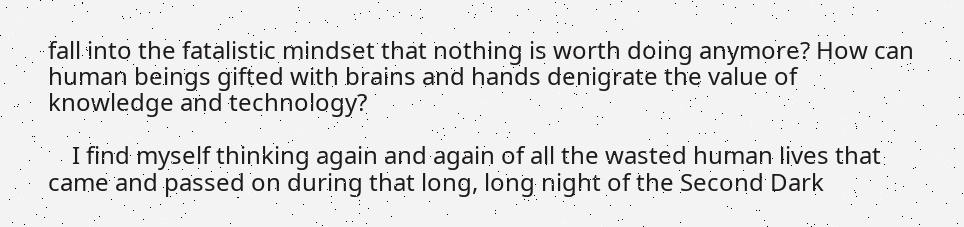fall into the fatalistic mindset that nothing is worth doing anymore? How can human beings gifted with brains and hands denigrate the value of knowledge and technology?

    I find myself thinking again and again of all the wasted human lives that came and passed on during that long, long night of the Second Dark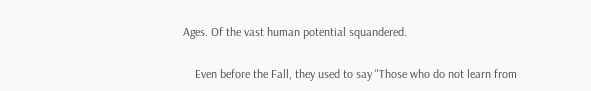Ages. Of the vast human potential squandered.

    Even before the Fall, they used to say "Those who do not learn from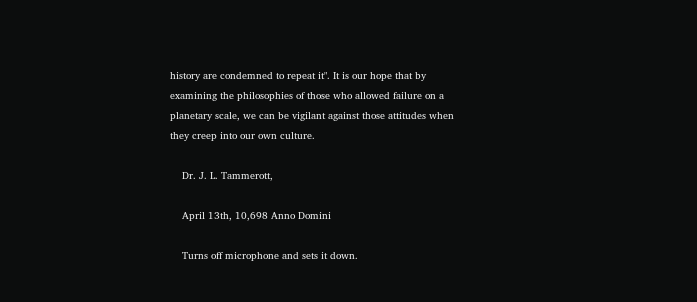history are condemned to repeat it". It is our hope that by examining the philosophies of those who allowed failure on a planetary scale, we can be vigilant against those attitudes when they creep into our own culture.

    Dr. J. L. Tammerott,

    April 13th, 10,698 Anno Domini

    Turns off microphone and sets it down.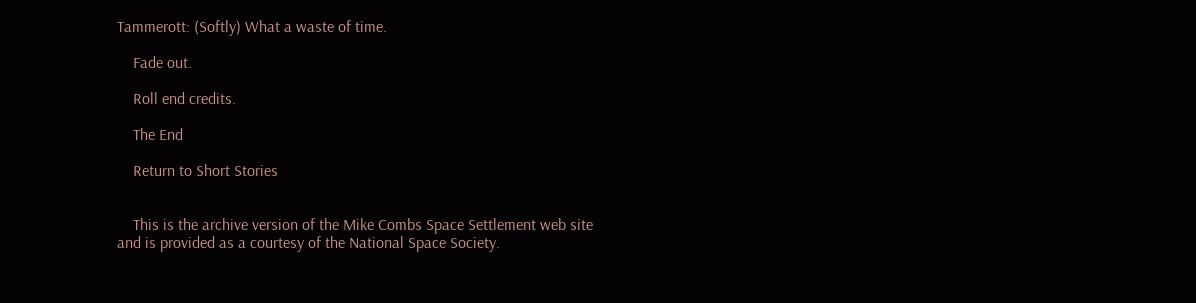Tammerott: (Softly) What a waste of time.

    Fade out.

    Roll end credits.

    The End

    Return to Short Stories


    This is the archive version of the Mike Combs Space Settlement web site and is provided as a courtesy of the National Space Society.